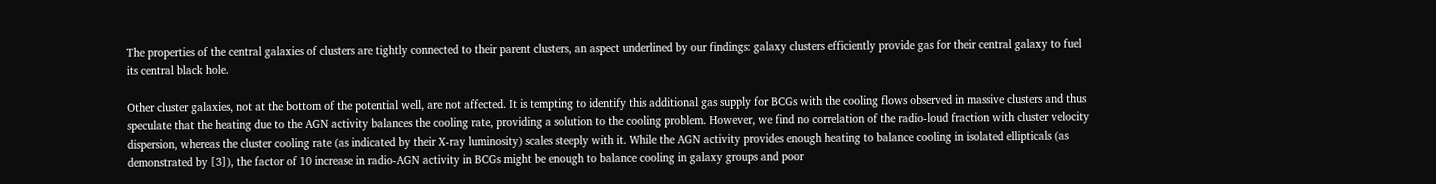The properties of the central galaxies of clusters are tightly connected to their parent clusters, an aspect underlined by our findings: galaxy clusters efficiently provide gas for their central galaxy to fuel its central black hole.

Other cluster galaxies, not at the bottom of the potential well, are not affected. It is tempting to identify this additional gas supply for BCGs with the cooling flows observed in massive clusters and thus speculate that the heating due to the AGN activity balances the cooling rate, providing a solution to the cooling problem. However, we find no correlation of the radio-loud fraction with cluster velocity dispersion, whereas the cluster cooling rate (as indicated by their X-ray luminosity) scales steeply with it. While the AGN activity provides enough heating to balance cooling in isolated ellipticals (as demonstrated by [3]), the factor of 10 increase in radio-AGN activity in BCGs might be enough to balance cooling in galaxy groups and poor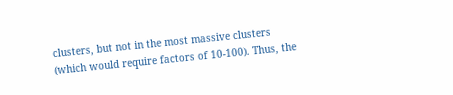clusters, but not in the most massive clusters (which would require factors of 10-100). Thus, the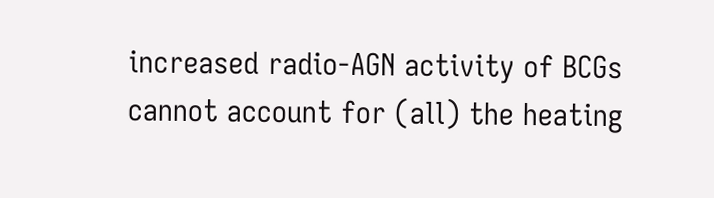increased radio-AGN activity of BCGs cannot account for (all) the heating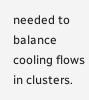needed to balance cooling flows in clusters.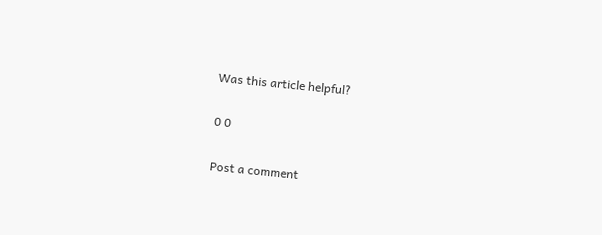Was this article helpful?

0 0

Post a comment